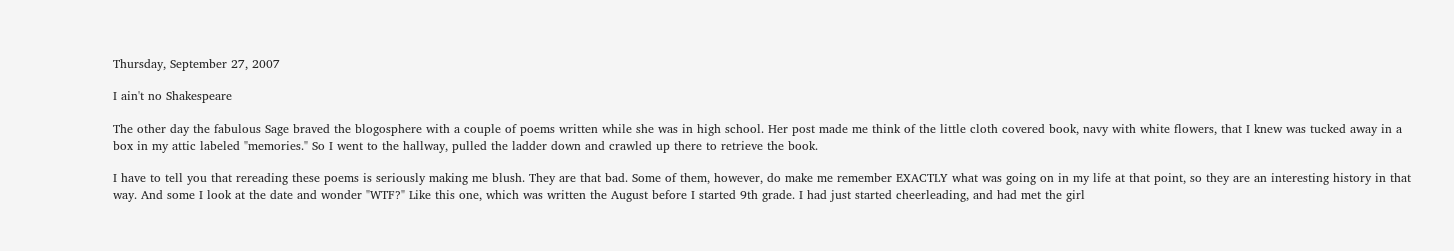Thursday, September 27, 2007

I ain't no Shakespeare

The other day the fabulous Sage braved the blogosphere with a couple of poems written while she was in high school. Her post made me think of the little cloth covered book, navy with white flowers, that I knew was tucked away in a box in my attic labeled "memories." So I went to the hallway, pulled the ladder down and crawled up there to retrieve the book.

I have to tell you that rereading these poems is seriously making me blush. They are that bad. Some of them, however, do make me remember EXACTLY what was going on in my life at that point, so they are an interesting history in that way. And some I look at the date and wonder "WTF?" Like this one, which was written the August before I started 9th grade. I had just started cheerleading, and had met the girl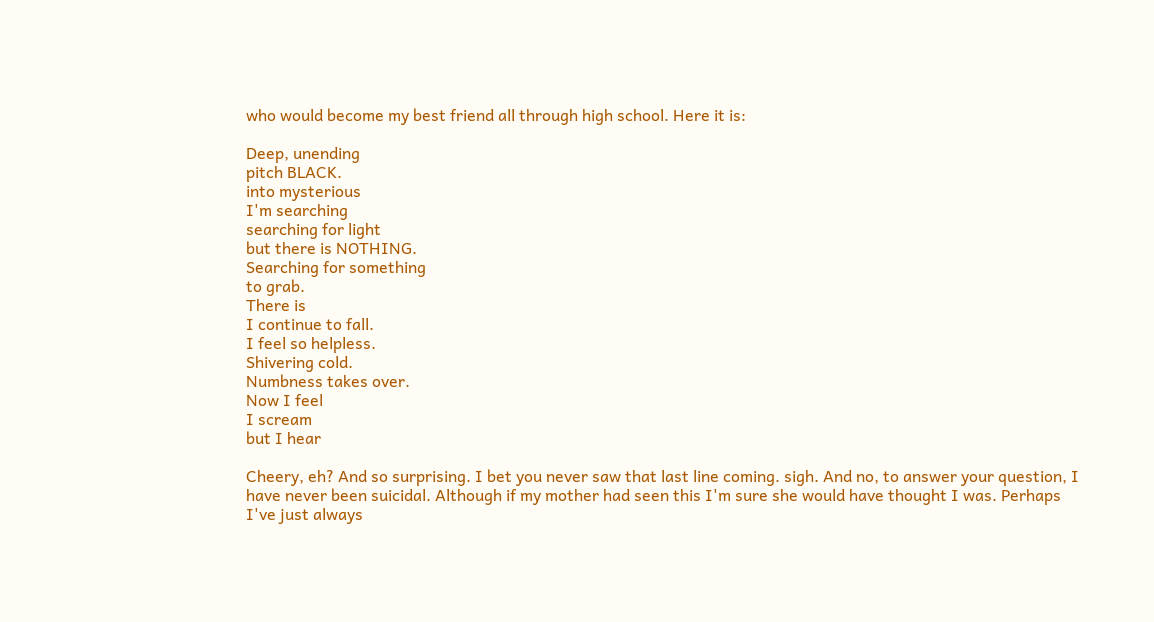who would become my best friend all through high school. Here it is:

Deep, unending
pitch BLACK.
into mysterious
I'm searching
searching for light
but there is NOTHING.
Searching for something
to grab.
There is
I continue to fall.
I feel so helpless.
Shivering cold.
Numbness takes over.
Now I feel
I scream
but I hear

Cheery, eh? And so surprising. I bet you never saw that last line coming. sigh. And no, to answer your question, I have never been suicidal. Although if my mother had seen this I'm sure she would have thought I was. Perhaps I've just always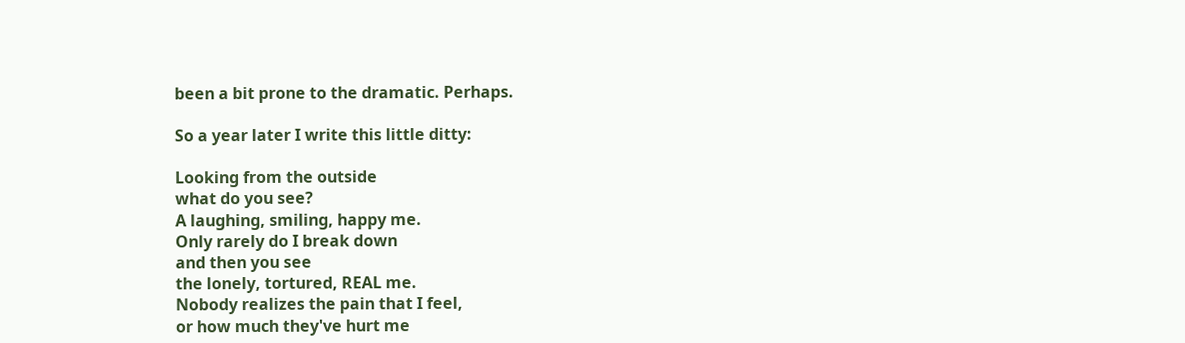been a bit prone to the dramatic. Perhaps.

So a year later I write this little ditty:

Looking from the outside
what do you see?
A laughing, smiling, happy me.
Only rarely do I break down
and then you see
the lonely, tortured, REAL me.
Nobody realizes the pain that I feel,
or how much they've hurt me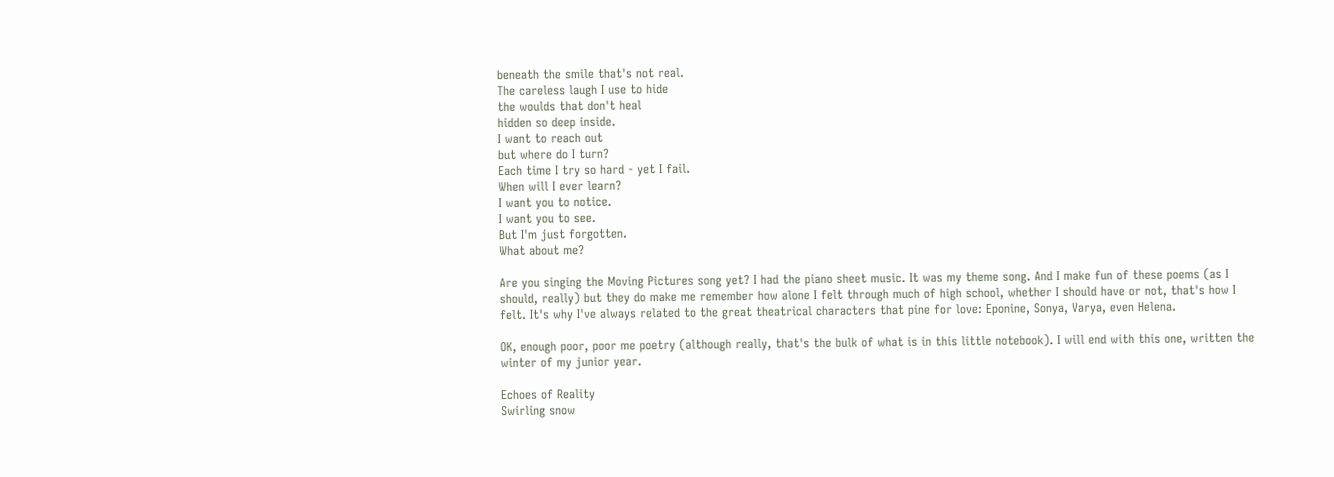beneath the smile that's not real.
The careless laugh I use to hide
the woulds that don't heal
hidden so deep inside.
I want to reach out
but where do I turn?
Each time I try so hard - yet I fail.
When will I ever learn?
I want you to notice.
I want you to see.
But I'm just forgotten.
What about me?

Are you singing the Moving Pictures song yet? I had the piano sheet music. It was my theme song. And I make fun of these poems (as I should, really) but they do make me remember how alone I felt through much of high school, whether I should have or not, that's how I felt. It's why I've always related to the great theatrical characters that pine for love: Eponine, Sonya, Varya, even Helena.

OK, enough poor, poor me poetry (although really, that's the bulk of what is in this little notebook). I will end with this one, written the winter of my junior year.

Echoes of Reality
Swirling snow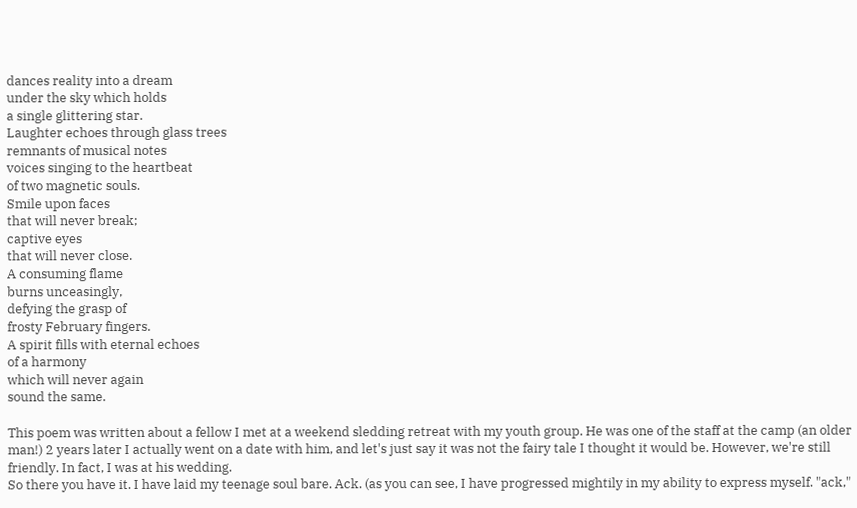dances reality into a dream
under the sky which holds
a single glittering star.
Laughter echoes through glass trees
remnants of musical notes
voices singing to the heartbeat
of two magnetic souls.
Smile upon faces
that will never break;
captive eyes
that will never close.
A consuming flame
burns unceasingly,
defying the grasp of
frosty February fingers.
A spirit fills with eternal echoes
of a harmony
which will never again
sound the same.

This poem was written about a fellow I met at a weekend sledding retreat with my youth group. He was one of the staff at the camp (an older man!) 2 years later I actually went on a date with him, and let's just say it was not the fairy tale I thought it would be. However, we're still friendly. In fact, I was at his wedding.
So there you have it. I have laid my teenage soul bare. Ack. (as you can see, I have progressed mightily in my ability to express myself. "ack,"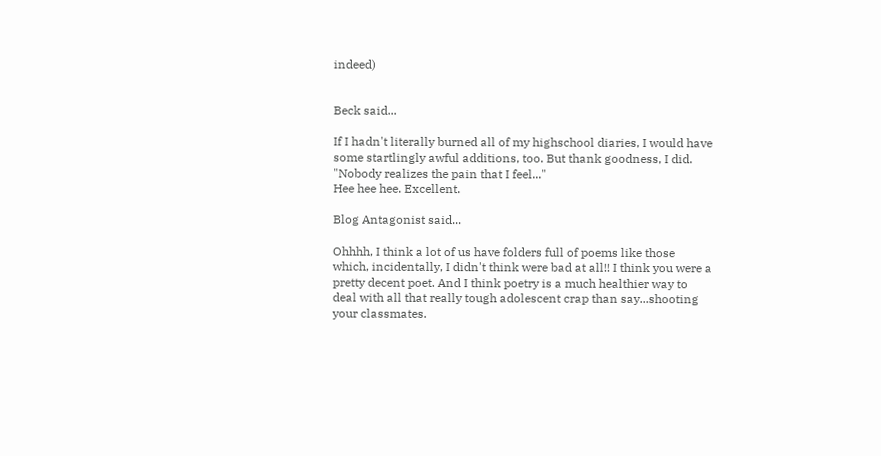indeed)


Beck said...

If I hadn't literally burned all of my highschool diaries, I would have some startlingly awful additions, too. But thank goodness, I did.
"Nobody realizes the pain that I feel..."
Hee hee hee. Excellent.

Blog Antagonist said...

Ohhhh, I think a lot of us have folders full of poems like those which, incidentally, I didn't think were bad at all!! I think you were a pretty decent poet. And I think poetry is a much healthier way to deal with all that really tough adolescent crap than say...shooting your classmates.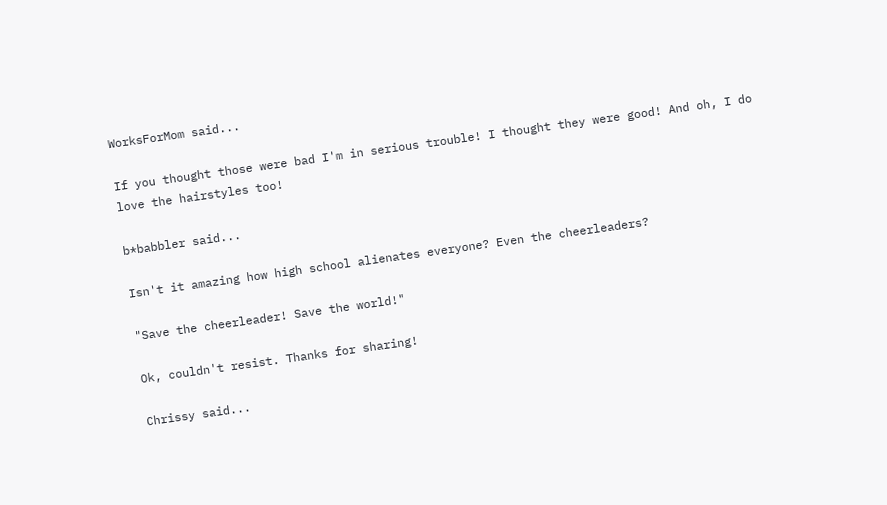WorksForMom said...

If you thought those were bad I'm in serious trouble! I thought they were good! And oh, I do love the hairstyles too!

b*babbler said...

Isn't it amazing how high school alienates everyone? Even the cheerleaders?

"Save the cheerleader! Save the world!"

Ok, couldn't resist. Thanks for sharing!

Chrissy said...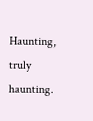Haunting, truly haunting.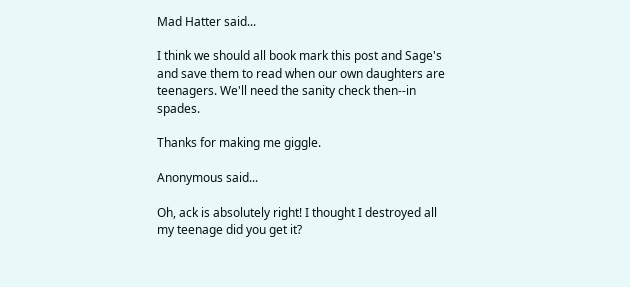Mad Hatter said...

I think we should all book mark this post and Sage's and save them to read when our own daughters are teenagers. We'll need the sanity check then--in spades.

Thanks for making me giggle.

Anonymous said...

Oh, ack is absolutely right! I thought I destroyed all my teenage did you get it?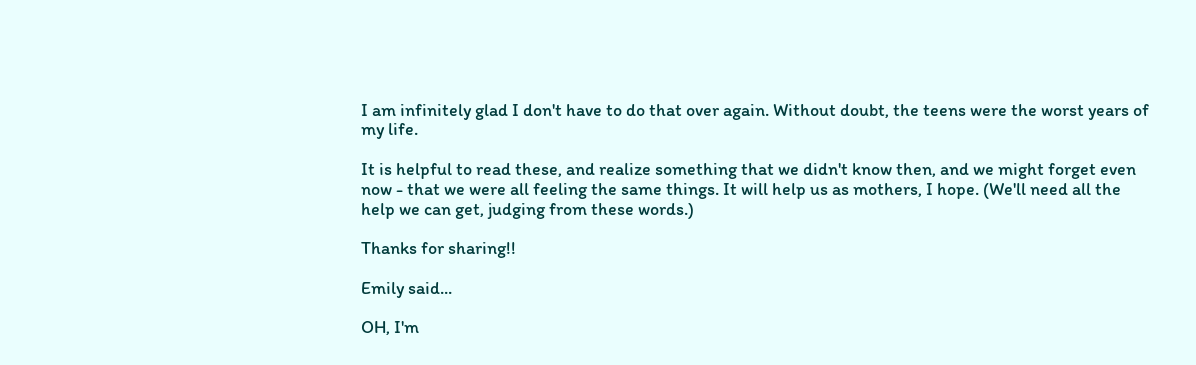I am infinitely glad I don't have to do that over again. Without doubt, the teens were the worst years of my life.

It is helpful to read these, and realize something that we didn't know then, and we might forget even now - that we were all feeling the same things. It will help us as mothers, I hope. (We'll need all the help we can get, judging from these words.)

Thanks for sharing!!

Emily said...

OH, I'm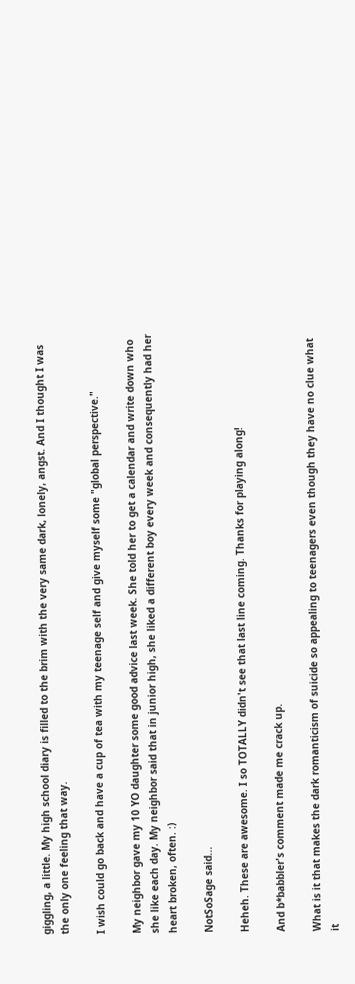giggling, a little. My high school diary is filled to the brim with the very same dark, lonely, angst. And I thought I was the only one feeling that way.

I wish could go back and have a cup of tea with my teenage self and give myself some "global perspective."

My neighbor gave my 10 YO daughter some good advice last week. She told her to get a calendar and write down who she like each day. My neighbor said that in junior high, she liked a different boy every week and consequently had her heart broken, often. :)

NotSoSage said...

Heheh. These are awesome. I so TOTALLY didn't see that last line coming. Thanks for playing along!

And b*babbler's comment made me crack up.

What is it that makes the dark romanticism of suicide so appealing to teenagers even though they have no clue what it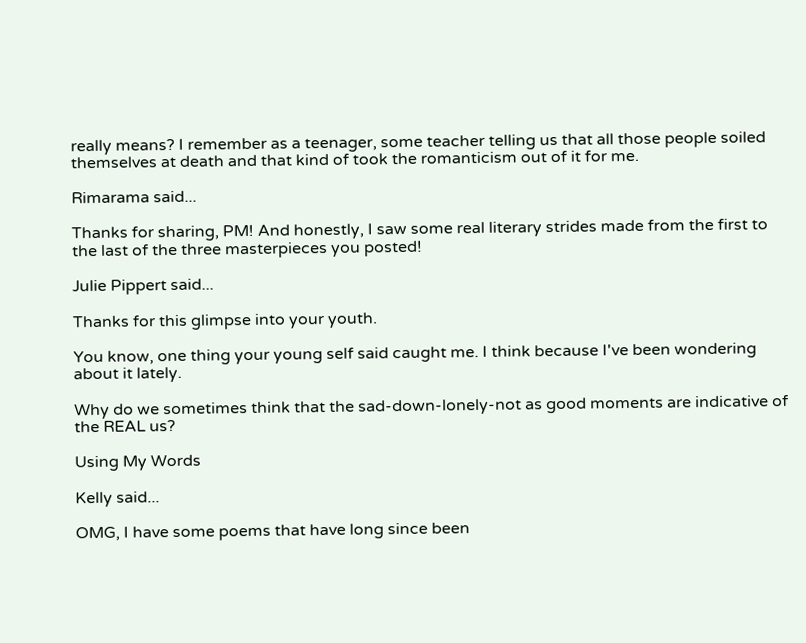really means? I remember as a teenager, some teacher telling us that all those people soiled themselves at death and that kind of took the romanticism out of it for me.

Rimarama said...

Thanks for sharing, PM! And honestly, I saw some real literary strides made from the first to the last of the three masterpieces you posted!

Julie Pippert said...

Thanks for this glimpse into your youth.

You know, one thing your young self said caught me. I think because I've been wondering about it lately.

Why do we sometimes think that the sad-down-lonely-not as good moments are indicative of the REAL us?

Using My Words

Kelly said...

OMG, I have some poems that have long since been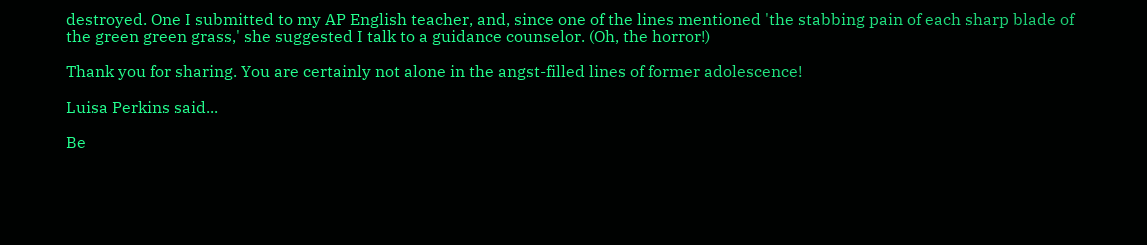destroyed. One I submitted to my AP English teacher, and, since one of the lines mentioned 'the stabbing pain of each sharp blade of the green green grass,' she suggested I talk to a guidance counselor. (Oh, the horror!)

Thank you for sharing. You are certainly not alone in the angst-filled lines of former adolescence!

Luisa Perkins said...

Be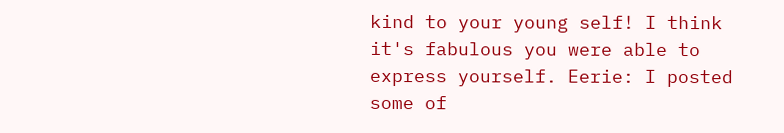kind to your young self! I think it's fabulous you were able to express yourself. Eerie: I posted some of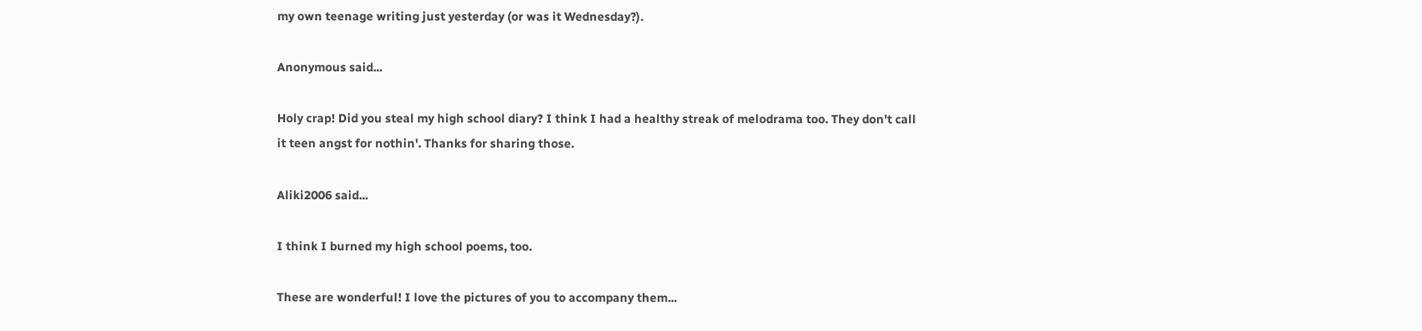my own teenage writing just yesterday (or was it Wednesday?).

Anonymous said...

Holy crap! Did you steal my high school diary? I think I had a healthy streak of melodrama too. They don't call it teen angst for nothin'. Thanks for sharing those.

Aliki2006 said...

I think I burned my high school poems, too.

These are wonderful! I love the pictures of you to accompany them...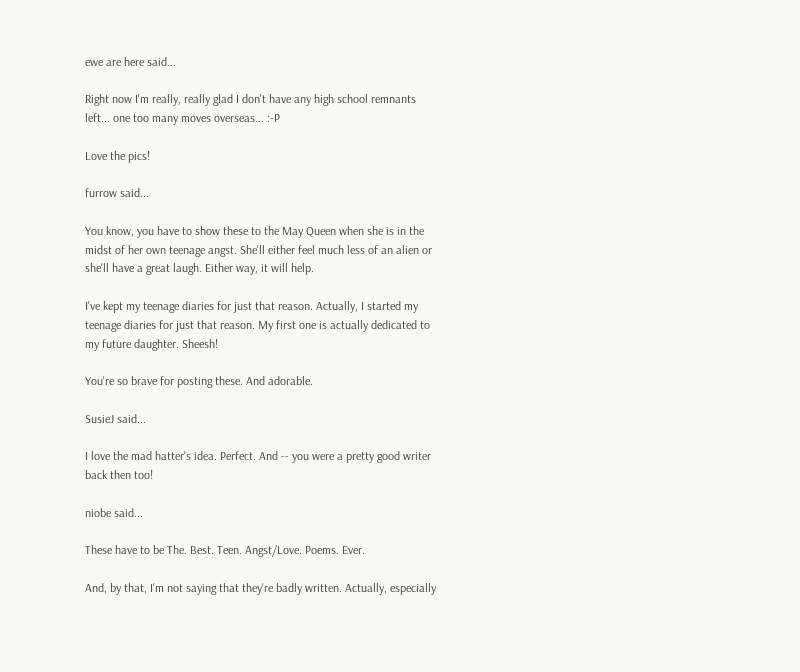ewe are here said...

Right now I'm really, really glad I don't have any high school remnants left... one too many moves overseas... :-P

Love the pics!

furrow said...

You know, you have to show these to the May Queen when she is in the midst of her own teenage angst. She'll either feel much less of an alien or she'll have a great laugh. Either way, it will help.

I've kept my teenage diaries for just that reason. Actually, I started my teenage diaries for just that reason. My first one is actually dedicated to my future daughter. Sheesh!

You're so brave for posting these. And adorable.

SusieJ said...

I love the mad hatter's idea. Perfect. And -- you were a pretty good writer back then too!

niobe said...

These have to be The. Best. Teen. Angst/Love. Poems. Ever.

And, by that, I'm not saying that they're badly written. Actually, especially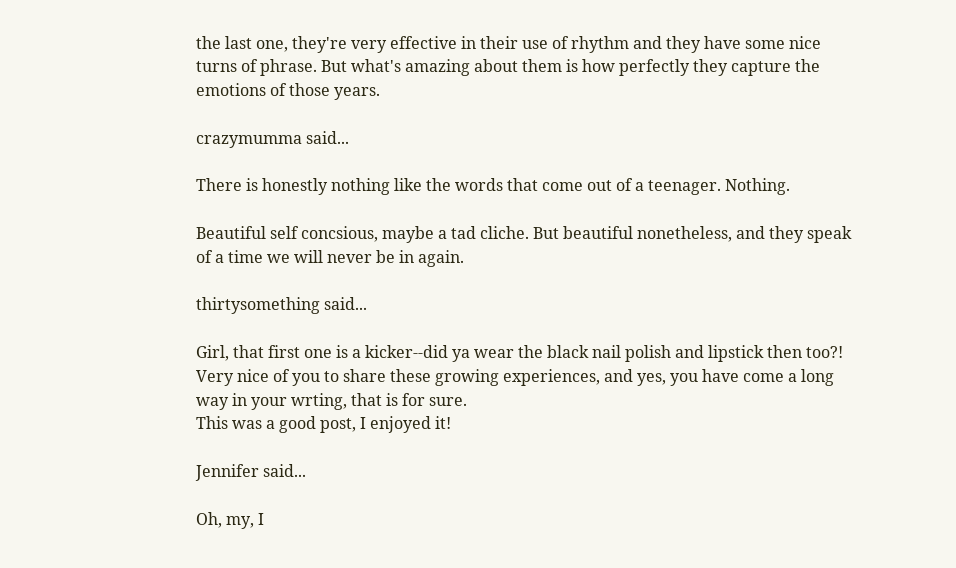the last one, they're very effective in their use of rhythm and they have some nice turns of phrase. But what's amazing about them is how perfectly they capture the emotions of those years.

crazymumma said...

There is honestly nothing like the words that come out of a teenager. Nothing.

Beautiful self concsious, maybe a tad cliche. But beautiful nonetheless, and they speak of a time we will never be in again.

thirtysomething said...

Girl, that first one is a kicker--did ya wear the black nail polish and lipstick then too?!
Very nice of you to share these growing experiences, and yes, you have come a long way in your wrting, that is for sure.
This was a good post, I enjoyed it!

Jennifer said...

Oh, my, I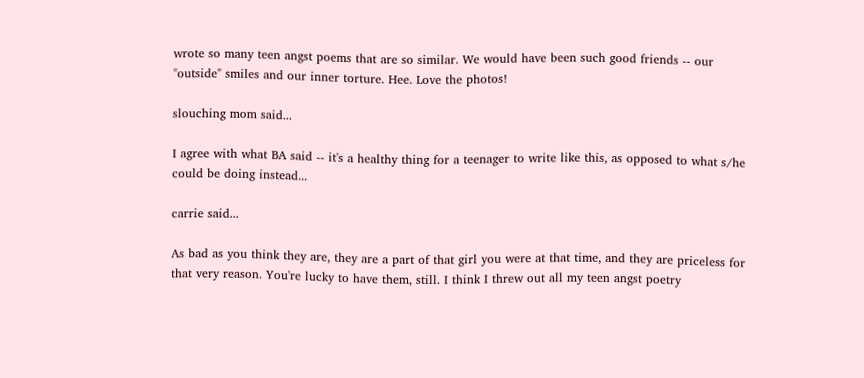wrote so many teen angst poems that are so similar. We would have been such good friends -- our "outside" smiles and our inner torture. Hee. Love the photos!

slouching mom said...

I agree with what BA said -- it's a healthy thing for a teenager to write like this, as opposed to what s/he could be doing instead...

carrie said...

As bad as you think they are, they are a part of that girl you were at that time, and they are priceless for that very reason. You're lucky to have them, still. I think I threw out all my teen angst poetry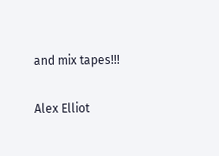and mix tapes!!!

Alex Elliot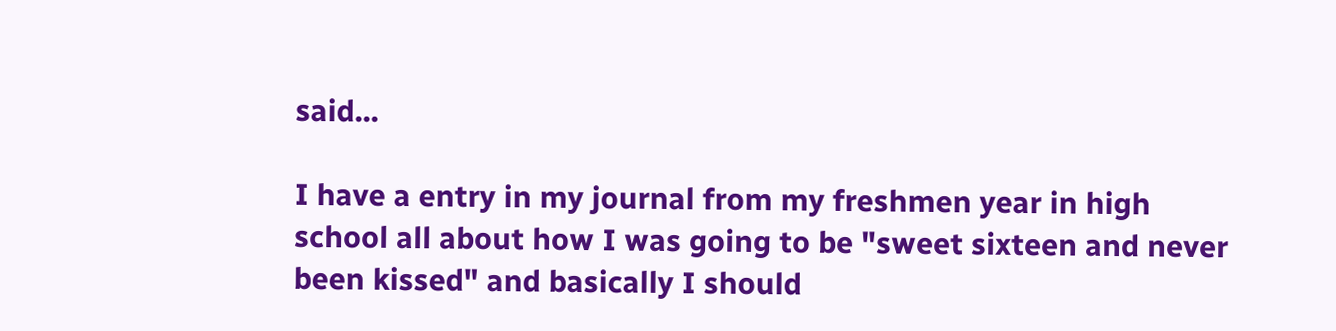said...

I have a entry in my journal from my freshmen year in high school all about how I was going to be "sweet sixteen and never been kissed" and basically I should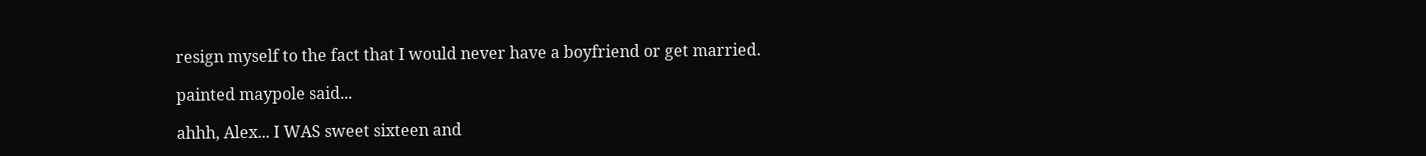resign myself to the fact that I would never have a boyfriend or get married.

painted maypole said...

ahhh, Alex... I WAS sweet sixteen and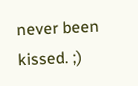never been kissed. ;)